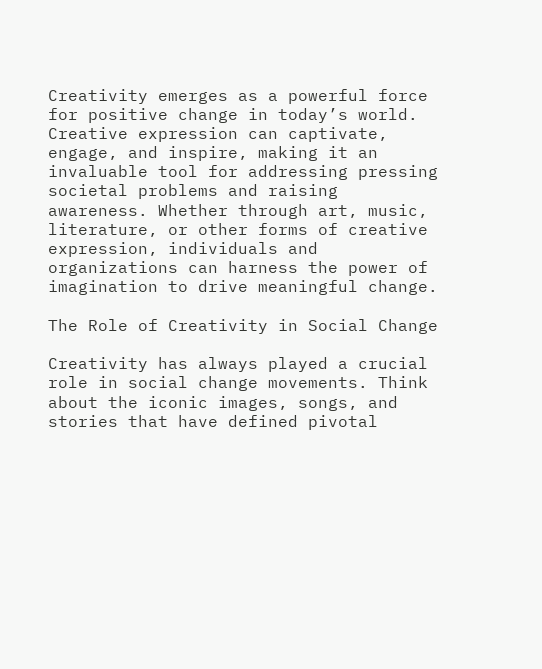Creativity emerges as a powerful force for positive change in today’s world. Creative expression can captivate, engage, and inspire, making it an invaluable tool for addressing pressing societal problems and raising awareness. Whether through art, music, literature, or other forms of creative expression, individuals and organizations can harness the power of imagination to drive meaningful change.

The Role of Creativity in Social Change

Creativity has always played a crucial role in social change movements. Think about the iconic images, songs, and stories that have defined pivotal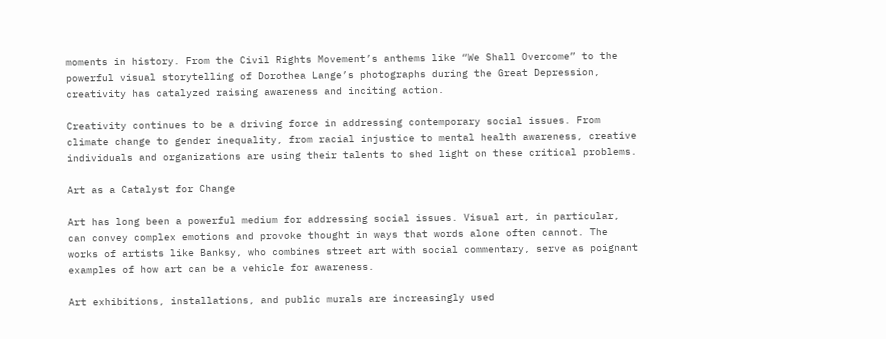moments in history. From the Civil Rights Movement’s anthems like “We Shall Overcome” to the powerful visual storytelling of Dorothea Lange’s photographs during the Great Depression, creativity has catalyzed raising awareness and inciting action.

Creativity continues to be a driving force in addressing contemporary social issues. From climate change to gender inequality, from racial injustice to mental health awareness, creative individuals and organizations are using their talents to shed light on these critical problems.

Art as a Catalyst for Change

Art has long been a powerful medium for addressing social issues. Visual art, in particular, can convey complex emotions and provoke thought in ways that words alone often cannot. The works of artists like Banksy, who combines street art with social commentary, serve as poignant examples of how art can be a vehicle for awareness.

Art exhibitions, installations, and public murals are increasingly used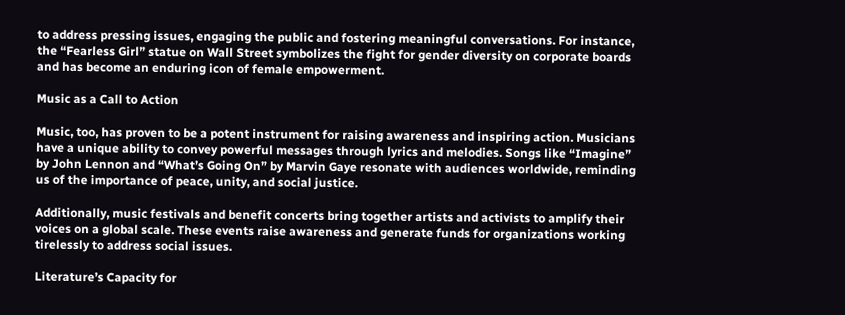to address pressing issues, engaging the public and fostering meaningful conversations. For instance, the “Fearless Girl” statue on Wall Street symbolizes the fight for gender diversity on corporate boards and has become an enduring icon of female empowerment.

Music as a Call to Action

Music, too, has proven to be a potent instrument for raising awareness and inspiring action. Musicians have a unique ability to convey powerful messages through lyrics and melodies. Songs like “Imagine” by John Lennon and “What’s Going On” by Marvin Gaye resonate with audiences worldwide, reminding us of the importance of peace, unity, and social justice.

Additionally, music festivals and benefit concerts bring together artists and activists to amplify their voices on a global scale. These events raise awareness and generate funds for organizations working tirelessly to address social issues.

Literature’s Capacity for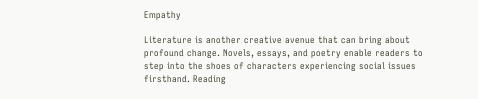Empathy

Literature is another creative avenue that can bring about profound change. Novels, essays, and poetry enable readers to step into the shoes of characters experiencing social issues firsthand. Reading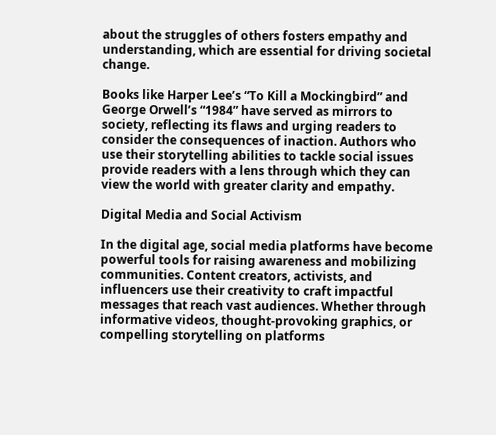about the struggles of others fosters empathy and understanding, which are essential for driving societal change.

Books like Harper Lee’s “To Kill a Mockingbird” and George Orwell’s “1984” have served as mirrors to society, reflecting its flaws and urging readers to consider the consequences of inaction. Authors who use their storytelling abilities to tackle social issues provide readers with a lens through which they can view the world with greater clarity and empathy.

Digital Media and Social Activism

In the digital age, social media platforms have become powerful tools for raising awareness and mobilizing communities. Content creators, activists, and influencers use their creativity to craft impactful messages that reach vast audiences. Whether through informative videos, thought-provoking graphics, or compelling storytelling on platforms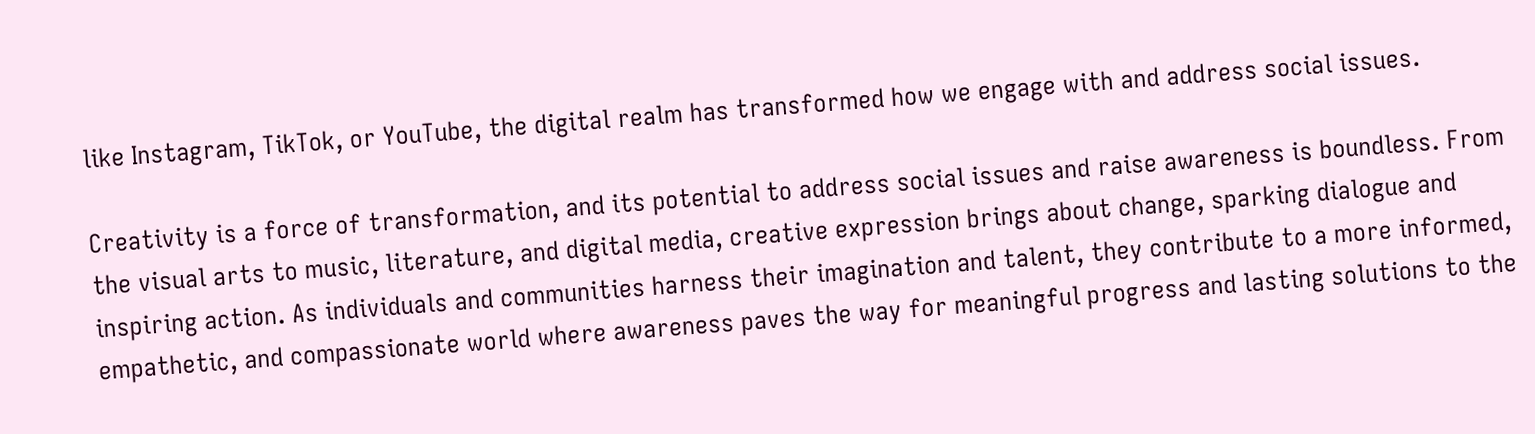like Instagram, TikTok, or YouTube, the digital realm has transformed how we engage with and address social issues.

Creativity is a force of transformation, and its potential to address social issues and raise awareness is boundless. From the visual arts to music, literature, and digital media, creative expression brings about change, sparking dialogue and inspiring action. As individuals and communities harness their imagination and talent, they contribute to a more informed, empathetic, and compassionate world where awareness paves the way for meaningful progress and lasting solutions to the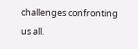challenges confronting us all.